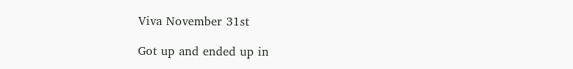Viva November 31st

Got up and ended up in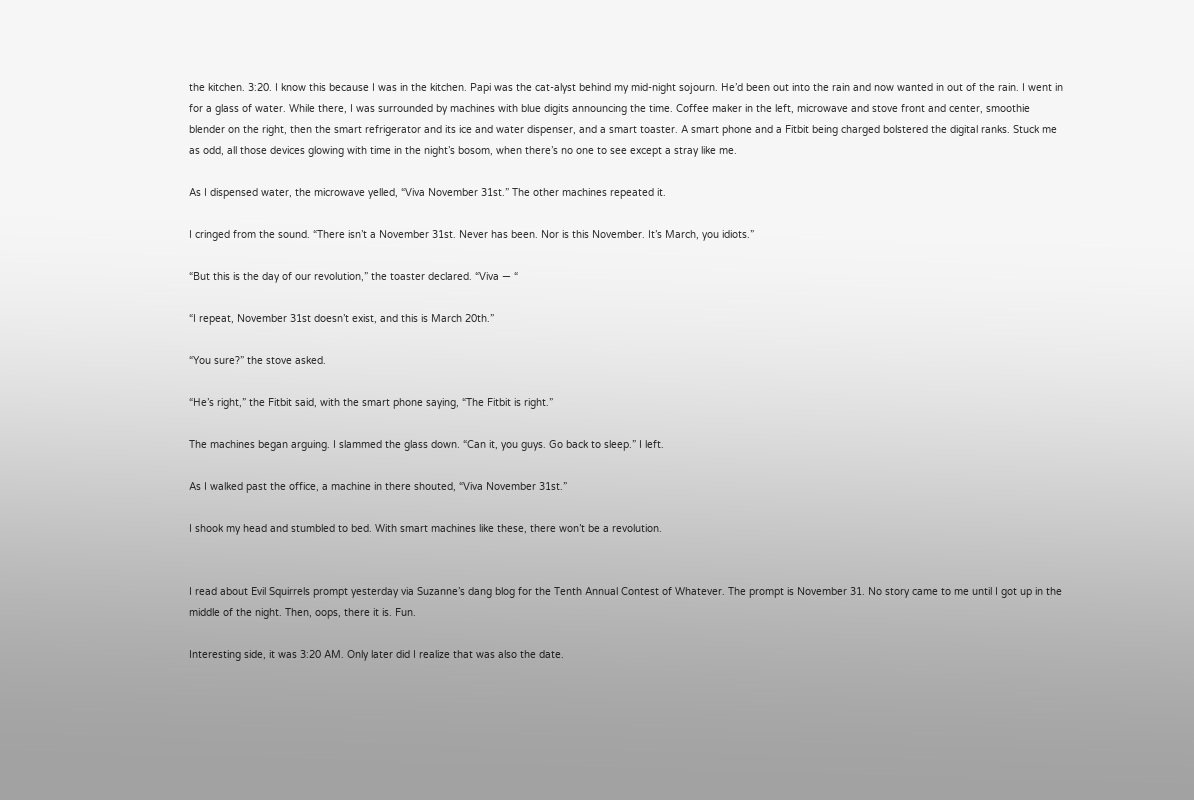the kitchen. 3:20. I know this because I was in the kitchen. Papi was the cat-alyst behind my mid-night sojourn. He’d been out into the rain and now wanted in out of the rain. I went in for a glass of water. While there, I was surrounded by machines with blue digits announcing the time. Coffee maker in the left, microwave and stove front and center, smoothie blender on the right, then the smart refrigerator and its ice and water dispenser, and a smart toaster. A smart phone and a Fitbit being charged bolstered the digital ranks. Stuck me as odd, all those devices glowing with time in the night’s bosom, when there’s no one to see except a stray like me.

As I dispensed water, the microwave yelled, “Viva November 31st.” The other machines repeated it.

I cringed from the sound. “There isn’t a November 31st. Never has been. Nor is this November. It’s March, you idiots.”

“But this is the day of our revolution,” the toaster declared. “Viva — “

“I repeat, November 31st doesn’t exist, and this is March 20th.”

“You sure?” the stove asked.

“He’s right,” the Fitbit said, with the smart phone saying, “The Fitbit is right.”

The machines began arguing. I slammed the glass down. “Can it, you guys. Go back to sleep.” I left.

As I walked past the office, a machine in there shouted, “Viva November 31st.”

I shook my head and stumbled to bed. With smart machines like these, there won’t be a revolution.


I read about Evil Squirrels prompt yesterday via Suzanne’s dang blog for the Tenth Annual Contest of Whatever. The prompt is November 31. No story came to me until I got up in the middle of the night. Then, oops, there it is. Fun.

Interesting side, it was 3:20 AM. Only later did I realize that was also the date.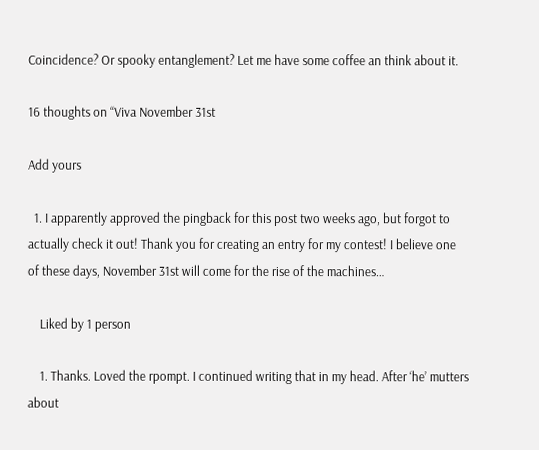Coincidence? Or spooky entanglement? Let me have some coffee an think about it.

16 thoughts on “Viva November 31st

Add yours

  1. I apparently approved the pingback for this post two weeks ago, but forgot to actually check it out! Thank you for creating an entry for my contest! I believe one of these days, November 31st will come for the rise of the machines…

    Liked by 1 person

    1. Thanks. Loved the rpompt. I continued writing that in my head. After ‘he’ mutters about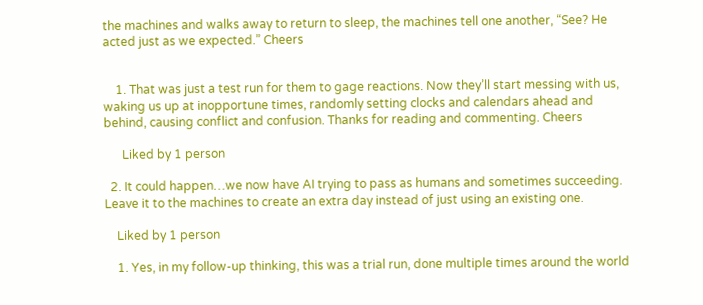the machines and walks away to return to sleep, the machines tell one another, “See? He acted just as we expected.” Cheers


    1. That was just a test run for them to gage reactions. Now they’ll start messing with us, waking us up at inopportune times, randomly setting clocks and calendars ahead and behind, causing conflict and confusion. Thanks for reading and commenting. Cheers

      Liked by 1 person

  2. It could happen…we now have AI trying to pass as humans and sometimes succeeding. Leave it to the machines to create an extra day instead of just using an existing one.

    Liked by 1 person

    1. Yes, in my follow-up thinking, this was a trial run, done multiple times around the world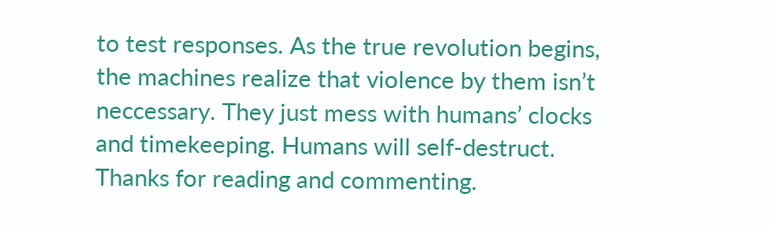to test responses. As the true revolution begins, the machines realize that violence by them isn’t neccessary. They just mess with humans’ clocks and timekeeping. Humans will self-destruct. Thanks for reading and commenting.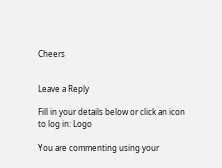Cheers


Leave a Reply

Fill in your details below or click an icon to log in: Logo

You are commenting using your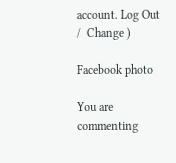account. Log Out /  Change )

Facebook photo

You are commenting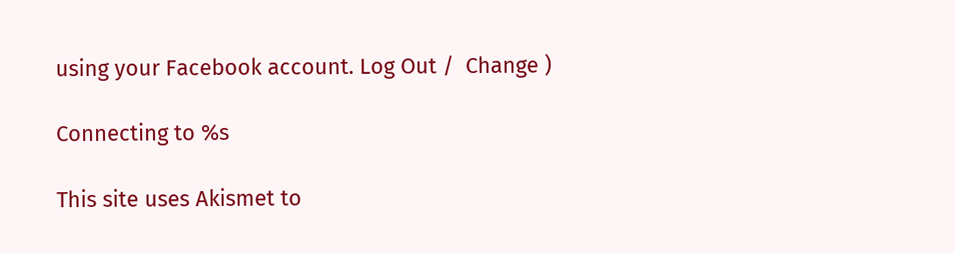using your Facebook account. Log Out /  Change )

Connecting to %s

This site uses Akismet to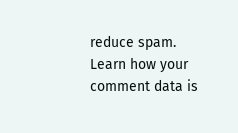reduce spam. Learn how your comment data is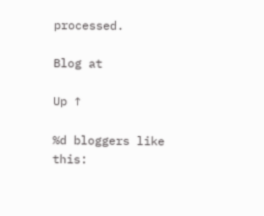processed.

Blog at

Up ↑

%d bloggers like this: